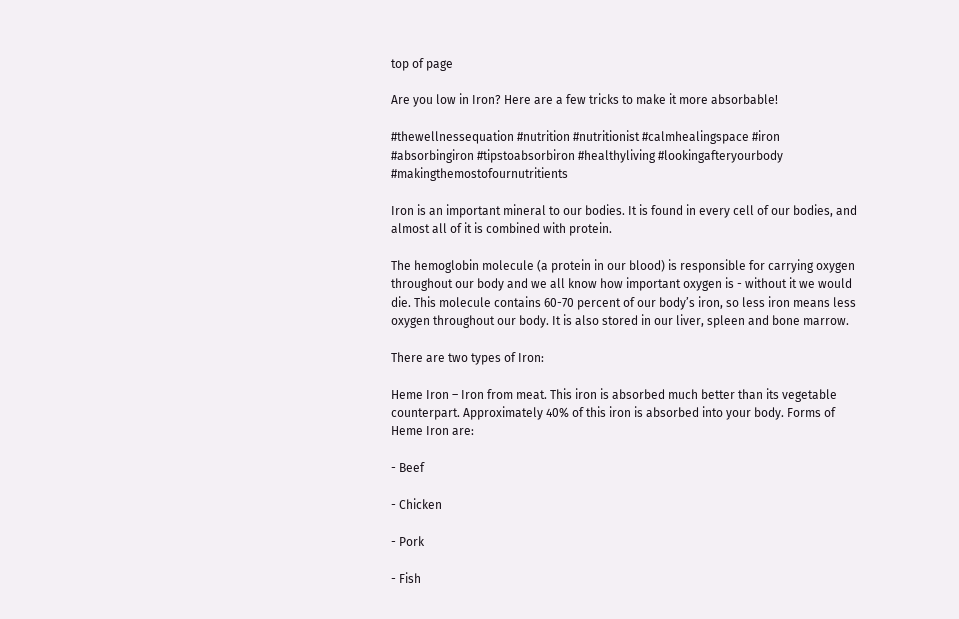top of page

Are you low in Iron? Here are a few tricks to make it more absorbable!

#thewellnessequation #nutrition #nutritionist #calmhealingspace #iron #absorbingiron #tipstoabsorbiron #healthyliving #lookingafteryourbody #makingthemostofournutritients

Iron is an important mineral to our bodies. It is found in every cell of our bodies, and almost all of it is combined with protein.

The hemoglobin molecule (a protein in our blood) is responsible for carrying oxygen throughout our body and we all know how important oxygen is - without it we would die. This molecule contains 60-70 percent of our body’s iron, so less iron means less oxygen throughout our body. It is also stored in our liver, spleen and bone marrow.

There are two types of Iron:

Heme Iron – Iron from meat. This iron is absorbed much better than its vegetable counterpart. Approximately 40% of this iron is absorbed into your body. Forms of Heme Iron are:

- Beef

- Chicken

- Pork

- Fish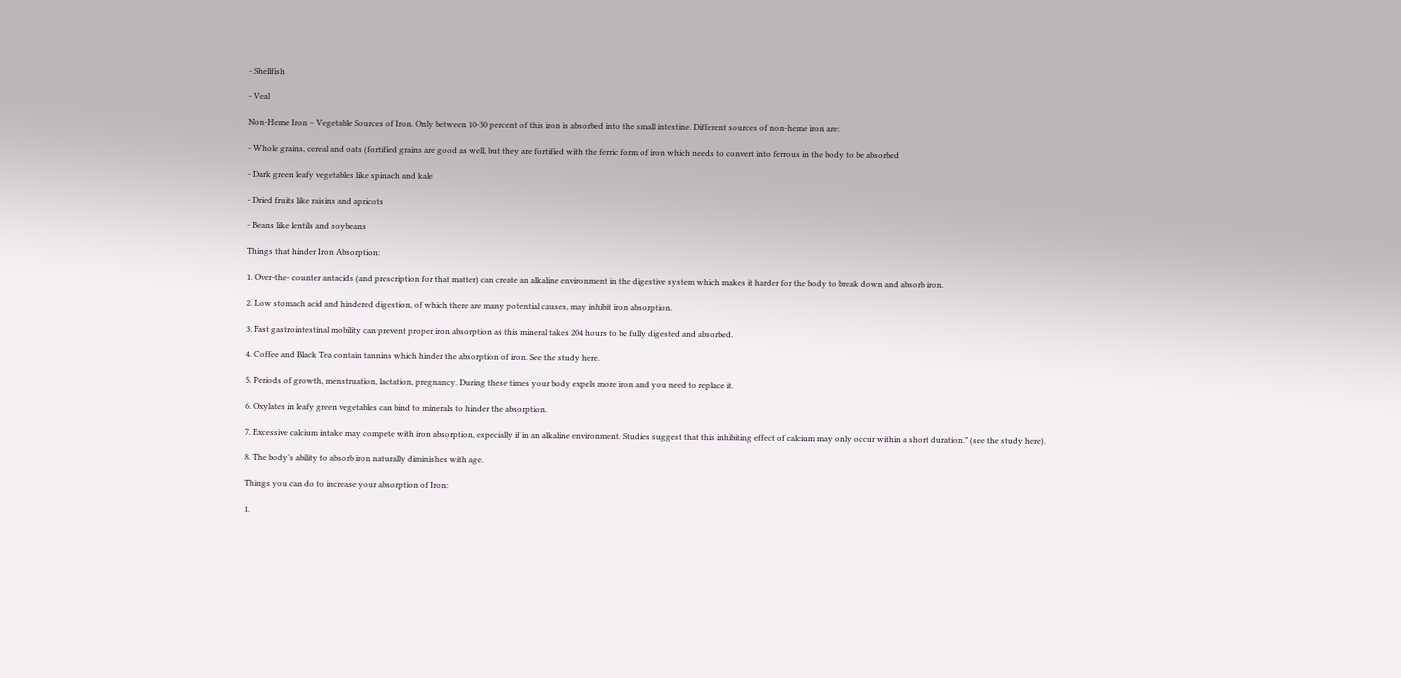- Shellfish

- Veal

Non-Heme Iron – Vegetable Sources of Iron. Only between 10-30 percent of this iron is absorbed into the small intestine. Different sources of non-heme iron are:

- Whole grains, cereal and oats (fortified grains are good as well, but they are fortified with the ferric form of iron which needs to convert into ferrous in the body to be absorbed

- Dark green leafy vegetables like spinach and kale

- Dried fruits like raisins and apricots

- Beans like lentils and soybeans

Things that hinder Iron Absorption:

1. Over-the- counter antacids (and prescription for that matter) can create an alkaline environment in the digestive system which makes it harder for the body to break down and absorb iron.

2. Low stomach acid and hindered digestion, of which there are many potential causes, may inhibit iron absorption.

3. Fast gastrointestinal mobility can prevent proper iron absorption as this mineral takes 204 hours to be fully digested and absorbed.

4. Coffee and Black Tea contain tannins which hinder the absorption of iron. See the study here.

5. Periods of growth, menstruation, lactation, pregnancy. During these times your body expels more iron and you need to replace it.

6. Oxylates in leafy green vegetables can bind to minerals to hinder the absorption.

7. Excessive calcium intake may compete with iron absorption, especially if in an alkaline environment. Studies suggest that this inhibiting effect of calcium may only occur within a short duration.” (see the study here).

8. The body’s ability to absorb iron naturally diminishes with age.

Things you can do to increase your absorption of Iron:

1.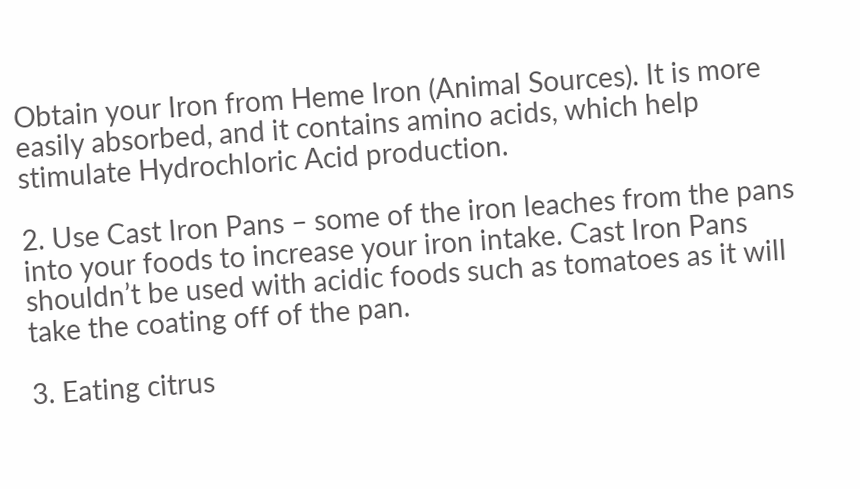Obtain your Iron from Heme Iron (Animal Sources). It is more easily absorbed, and it contains amino acids, which help stimulate Hydrochloric Acid production.

2. Use Cast Iron Pans – some of the iron leaches from the pans into your foods to increase your iron intake. Cast Iron Pans shouldn’t be used with acidic foods such as tomatoes as it will take the coating off of the pan.

3. Eating citrus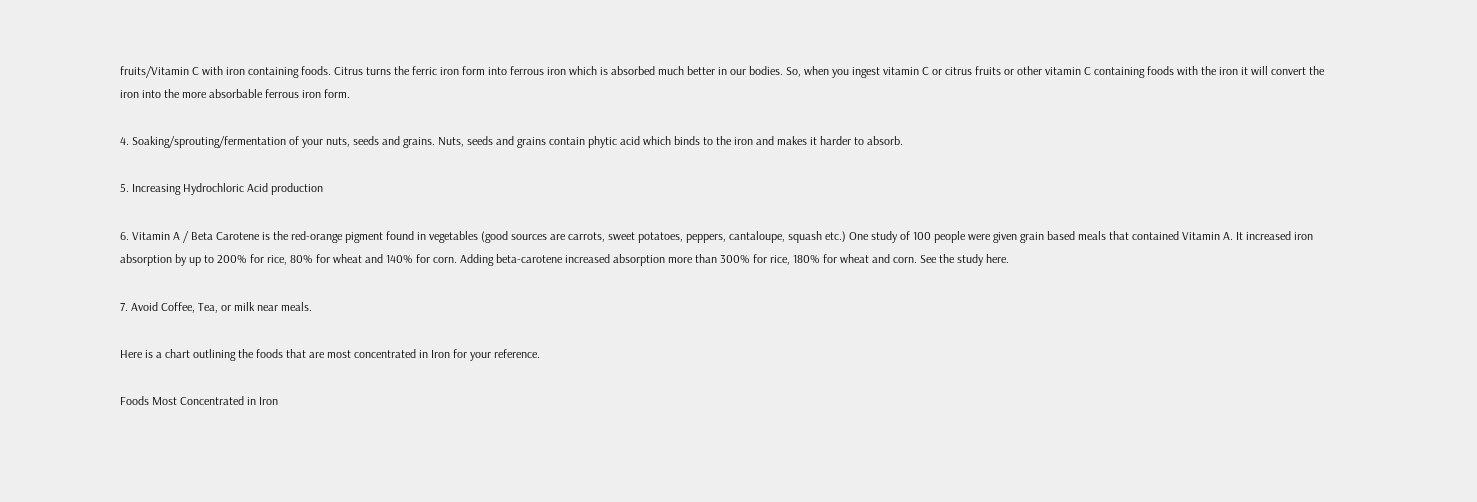fruits/Vitamin C with iron containing foods. Citrus turns the ferric iron form into ferrous iron which is absorbed much better in our bodies. So, when you ingest vitamin C or citrus fruits or other vitamin C containing foods with the iron it will convert the iron into the more absorbable ferrous iron form.

4. Soaking/sprouting/fermentation of your nuts, seeds and grains. Nuts, seeds and grains contain phytic acid which binds to the iron and makes it harder to absorb.

5. Increasing Hydrochloric Acid production

6. Vitamin A / Beta Carotene is the red-orange pigment found in vegetables (good sources are carrots, sweet potatoes, peppers, cantaloupe, squash etc.) One study of 100 people were given grain based meals that contained Vitamin A. It increased iron absorption by up to 200% for rice, 80% for wheat and 140% for corn. Adding beta-carotene increased absorption more than 300% for rice, 180% for wheat and corn. See the study here.

7. Avoid Coffee, Tea, or milk near meals.

Here is a chart outlining the foods that are most concentrated in Iron for your reference.

Foods Most Concentrated in Iron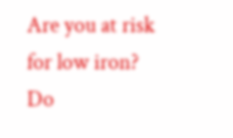Are you at risk for low iron? Do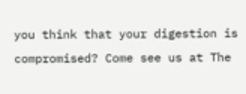you think that your digestion is compromised? Come see us at The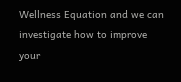Wellness Equation and we can investigate how to improve your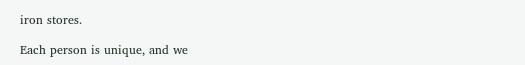iron stores.

Each person is unique, and we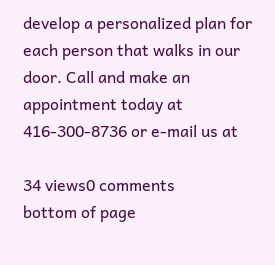develop a personalized plan for each person that walks in our door. Call and make an appointment today at 416-300-8736 or e-mail us at

34 views0 comments
bottom of page